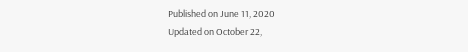Published on June 11, 2020
Updated on October 22,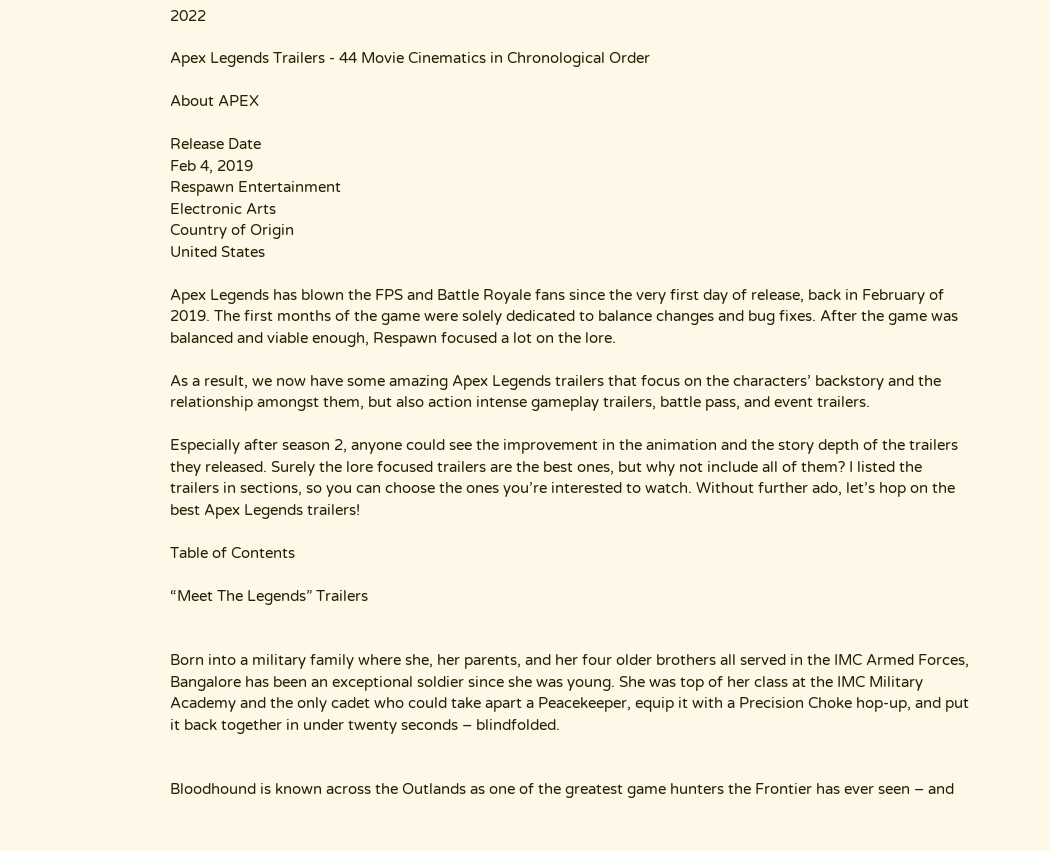2022

Apex Legends Trailers - 44 Movie Cinematics in Chronological Order

About APEX

Release Date
Feb 4, 2019
Respawn Entertainment
Electronic Arts
Country of Origin
United States

Apex Legends has blown the FPS and Battle Royale fans since the very first day of release, back in February of 2019. The first months of the game were solely dedicated to balance changes and bug fixes. After the game was balanced and viable enough, Respawn focused a lot on the lore.

As a result, we now have some amazing Apex Legends trailers that focus on the characters’ backstory and the relationship amongst them, but also action intense gameplay trailers, battle pass, and event trailers.

Especially after season 2, anyone could see the improvement in the animation and the story depth of the trailers they released. Surely the lore focused trailers are the best ones, but why not include all of them? I listed the trailers in sections, so you can choose the ones you’re interested to watch. Without further ado, let’s hop on the best Apex Legends trailers!

Table of Contents

“Meet The Legends” Trailers


Born into a military family where she, her parents, and her four older brothers all served in the IMC Armed Forces, Bangalore has been an exceptional soldier since she was young. She was top of her class at the IMC Military Academy and the only cadet who could take apart a Peacekeeper, equip it with a Precision Choke hop-up, and put it back together in under twenty seconds – blindfolded.


Bloodhound is known across the Outlands as one of the greatest game hunters the Frontier has ever seen – and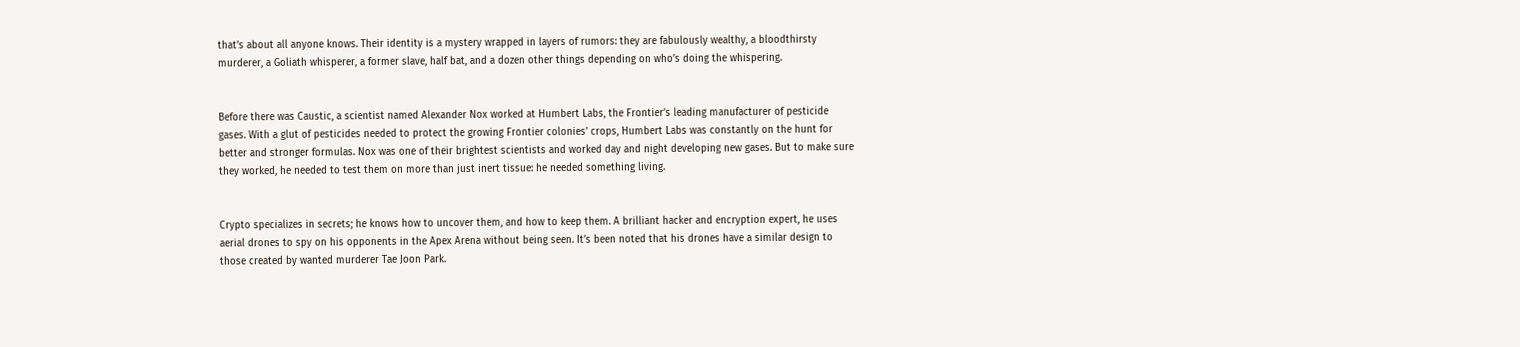that’s about all anyone knows. Their identity is a mystery wrapped in layers of rumors: they are fabulously wealthy, a bloodthirsty murderer, a Goliath whisperer, a former slave, half bat, and a dozen other things depending on who’s doing the whispering.


Before there was Caustic, a scientist named Alexander Nox worked at Humbert Labs, the Frontier’s leading manufacturer of pesticide gases. With a glut of pesticides needed to protect the growing Frontier colonies’ crops, Humbert Labs was constantly on the hunt for better and stronger formulas. Nox was one of their brightest scientists and worked day and night developing new gases. But to make sure they worked, he needed to test them on more than just inert tissue: he needed something living.


Crypto specializes in secrets; he knows how to uncover them, and how to keep them. A brilliant hacker and encryption expert, he uses aerial drones to spy on his opponents in the Apex Arena without being seen. It’s been noted that his drones have a similar design to those created by wanted murderer Tae Joon Park.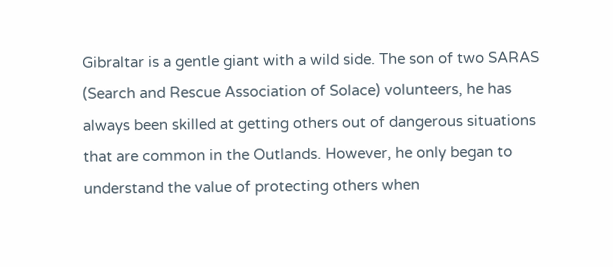Gibraltar is a gentle giant with a wild side. The son of two SARAS (Search and Rescue Association of Solace) volunteers, he has always been skilled at getting others out of dangerous situations that are common in the Outlands. However, he only began to understand the value of protecting others when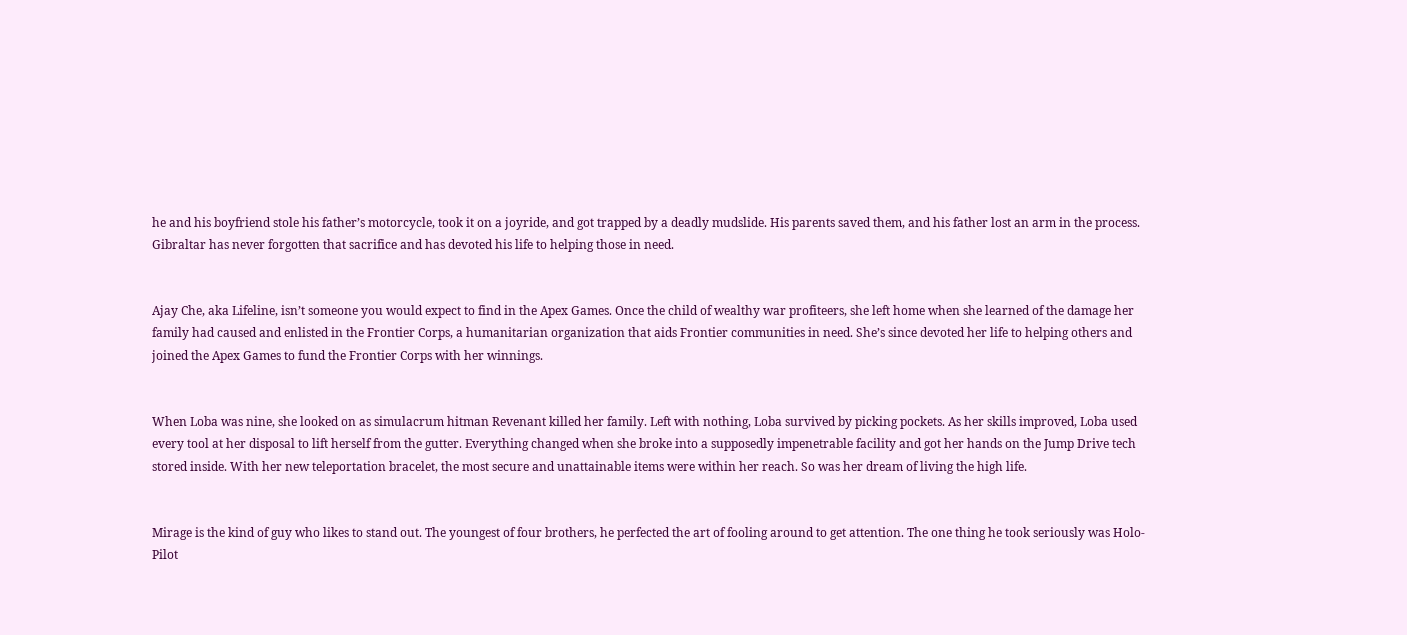he and his boyfriend stole his father’s motorcycle, took it on a joyride, and got trapped by a deadly mudslide. His parents saved them, and his father lost an arm in the process. Gibraltar has never forgotten that sacrifice and has devoted his life to helping those in need.


Ajay Che, aka Lifeline, isn’t someone you would expect to find in the Apex Games. Once the child of wealthy war profiteers, she left home when she learned of the damage her family had caused and enlisted in the Frontier Corps, a humanitarian organization that aids Frontier communities in need. She’s since devoted her life to helping others and joined the Apex Games to fund the Frontier Corps with her winnings.


When Loba was nine, she looked on as simulacrum hitman Revenant killed her family. Left with nothing, Loba survived by picking pockets. As her skills improved, Loba used every tool at her disposal to lift herself from the gutter. Everything changed when she broke into a supposedly impenetrable facility and got her hands on the Jump Drive tech stored inside. With her new teleportation bracelet, the most secure and unattainable items were within her reach. So was her dream of living the high life.


Mirage is the kind of guy who likes to stand out. The youngest of four brothers, he perfected the art of fooling around to get attention. The one thing he took seriously was Holo-Pilot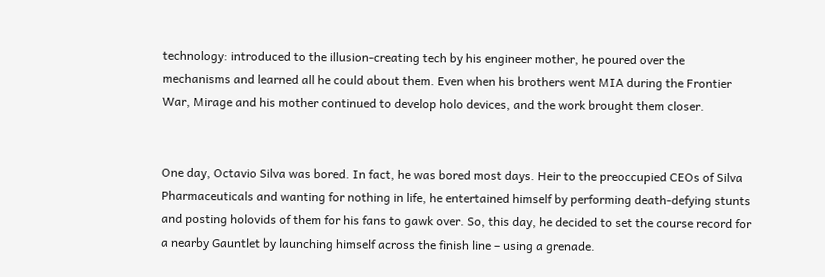technology: introduced to the illusion-creating tech by his engineer mother, he poured over the mechanisms and learned all he could about them. Even when his brothers went MIA during the Frontier War, Mirage and his mother continued to develop holo devices, and the work brought them closer.


One day, Octavio Silva was bored. In fact, he was bored most days. Heir to the preoccupied CEOs of Silva Pharmaceuticals and wanting for nothing in life, he entertained himself by performing death-defying stunts and posting holovids of them for his fans to gawk over. So, this day, he decided to set the course record for a nearby Gauntlet by launching himself across the finish line – using a grenade.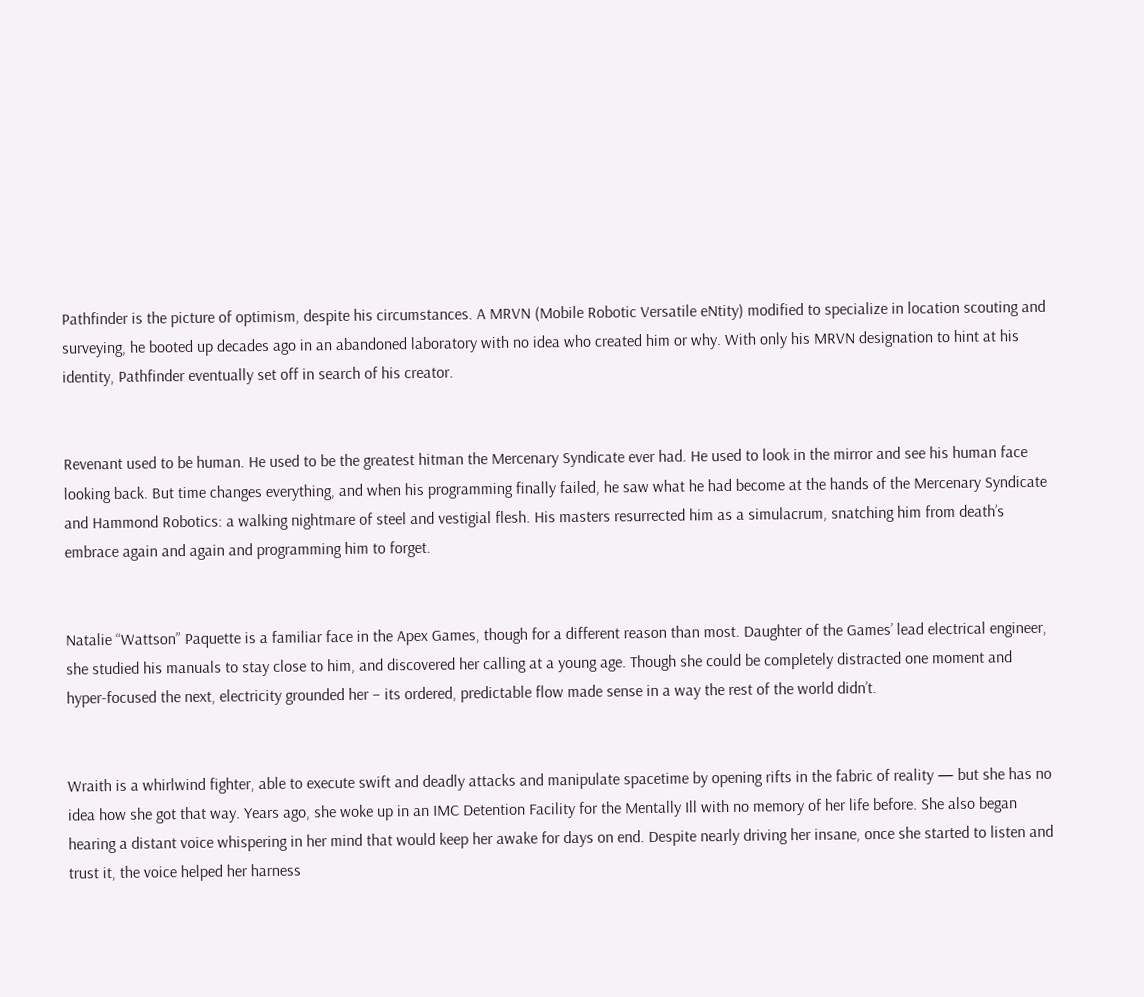Pathfinder is the picture of optimism, despite his circumstances. A MRVN (Mobile Robotic Versatile eNtity) modified to specialize in location scouting and surveying, he booted up decades ago in an abandoned laboratory with no idea who created him or why. With only his MRVN designation to hint at his identity, Pathfinder eventually set off in search of his creator.


Revenant used to be human. He used to be the greatest hitman the Mercenary Syndicate ever had. He used to look in the mirror and see his human face looking back. But time changes everything, and when his programming finally failed, he saw what he had become at the hands of the Mercenary Syndicate and Hammond Robotics: a walking nightmare of steel and vestigial flesh. His masters resurrected him as a simulacrum, snatching him from death’s embrace again and again and programming him to forget.


Natalie “Wattson” Paquette is a familiar face in the Apex Games, though for a different reason than most. Daughter of the Games’ lead electrical engineer, she studied his manuals to stay close to him, and discovered her calling at a young age. Though she could be completely distracted one moment and hyper-focused the next, electricity grounded her – its ordered, predictable flow made sense in a way the rest of the world didn’t.


Wraith is a whirlwind fighter, able to execute swift and deadly attacks and manipulate spacetime by opening rifts in the fabric of reality — but she has no idea how she got that way. Years ago, she woke up in an IMC Detention Facility for the Mentally Ill with no memory of her life before. She also began hearing a distant voice whispering in her mind that would keep her awake for days on end. Despite nearly driving her insane, once she started to listen and trust it, the voice helped her harness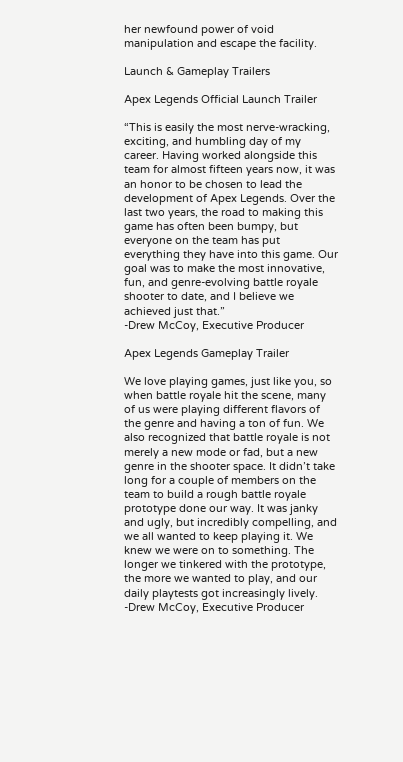her newfound power of void manipulation and escape the facility.

Launch & Gameplay Trailers

Apex Legends Official Launch Trailer

“This is easily the most nerve-wracking, exciting, and humbling day of my career. Having worked alongside this team for almost fifteen years now, it was an honor to be chosen to lead the development of Apex Legends. Over the last two years, the road to making this game has often been bumpy, but everyone on the team has put everything they have into this game. Our goal was to make the most innovative, fun, and genre-evolving battle royale shooter to date, and I believe we achieved just that.”
-Drew McCoy, Executive Producer

Apex Legends Gameplay Trailer

We love playing games, just like you, so when battle royale hit the scene, many of us were playing different flavors of the genre and having a ton of fun. We also recognized that battle royale is not merely a new mode or fad, but a new genre in the shooter space. It didn’t take long for a couple of members on the team to build a rough battle royale prototype done our way. It was janky and ugly, but incredibly compelling, and we all wanted to keep playing it. We knew we were on to something. The longer we tinkered with the prototype, the more we wanted to play, and our daily playtests got increasingly lively.
-Drew McCoy, Executive Producer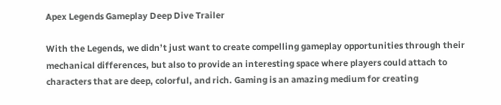Apex Legends Gameplay Deep Dive Trailer

With the Legends, we didn’t just want to create compelling gameplay opportunities through their mechanical differences, but also to provide an interesting space where players could attach to characters that are deep, colorful, and rich. Gaming is an amazing medium for creating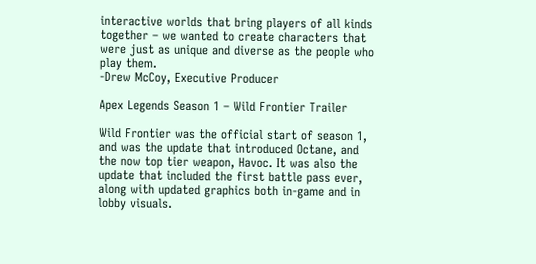interactive worlds that bring players of all kinds together – we wanted to create characters that were just as unique and diverse as the people who play them.
-Drew McCoy, Executive Producer

Apex Legends Season 1 – Wild Frontier Trailer

Wild Frontier was the official start of season 1, and was the update that introduced Octane, and the now top tier weapon, Havoc. It was also the update that included the first battle pass ever, along with updated graphics both in-game and in lobby visuals.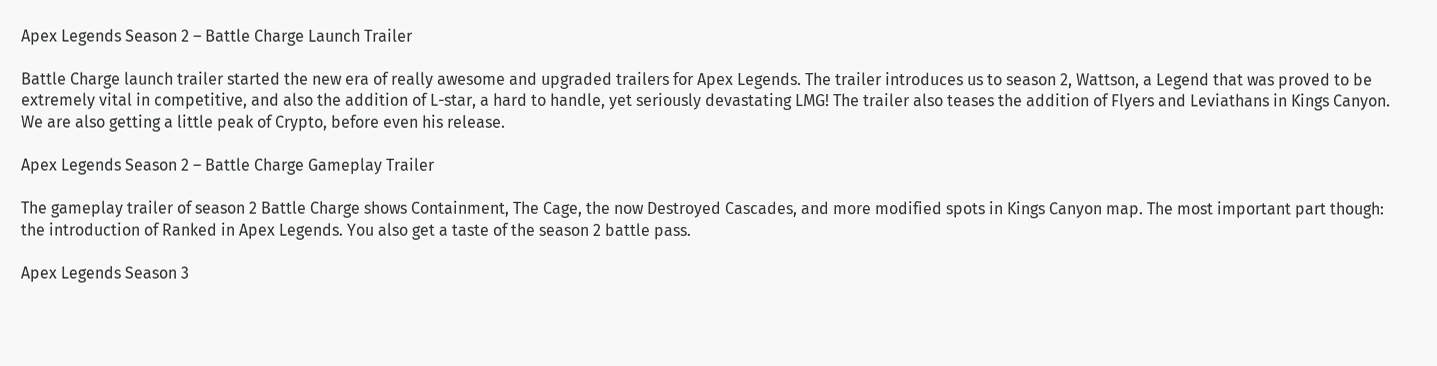Apex Legends Season 2 – Battle Charge Launch Trailer

Battle Charge launch trailer started the new era of really awesome and upgraded trailers for Apex Legends. The trailer introduces us to season 2, Wattson, a Legend that was proved to be extremely vital in competitive, and also the addition of L-star, a hard to handle, yet seriously devastating LMG! The trailer also teases the addition of Flyers and Leviathans in Kings Canyon. We are also getting a little peak of Crypto, before even his release.

Apex Legends Season 2 – Battle Charge Gameplay Trailer

The gameplay trailer of season 2 Battle Charge shows Containment, The Cage, the now Destroyed Cascades, and more modified spots in Kings Canyon map. The most important part though: the introduction of Ranked in Apex Legends. You also get a taste of the season 2 battle pass.

Apex Legends Season 3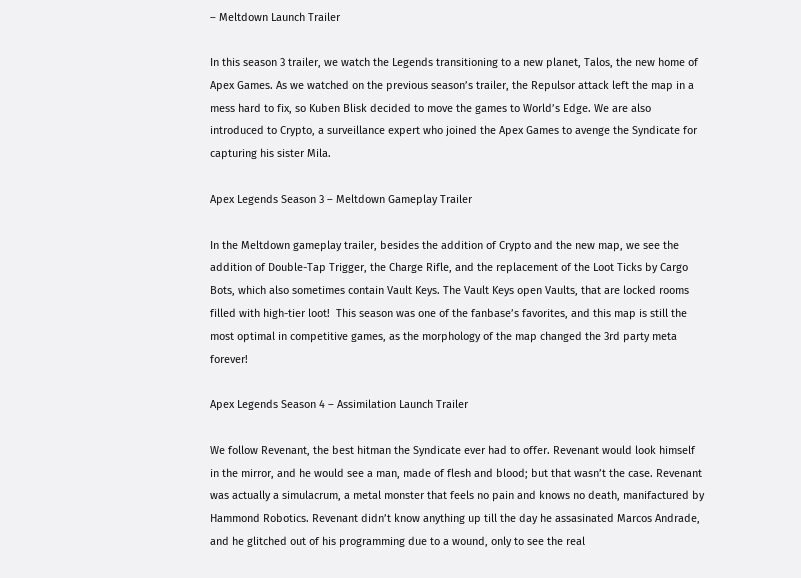– Meltdown Launch Trailer

In this season 3 trailer, we watch the Legends transitioning to a new planet, Talos, the new home of Apex Games. As we watched on the previous season’s trailer, the Repulsor attack left the map in a mess hard to fix, so Kuben Blisk decided to move the games to World’s Edge. We are also introduced to Crypto, a surveillance expert who joined the Apex Games to avenge the Syndicate for capturing his sister Mila.

Apex Legends Season 3 – Meltdown Gameplay Trailer

In the Meltdown gameplay trailer, besides the addition of Crypto and the new map, we see the addition of Double-Tap Trigger, the Charge Rifle, and the replacement of the Loot Ticks by Cargo Bots, which also sometimes contain Vault Keys. The Vault Keys open Vaults, that are locked rooms filled with high-tier loot!  This season was one of the fanbase’s favorites, and this map is still the most optimal in competitive games, as the morphology of the map changed the 3rd party meta forever!

Apex Legends Season 4 – Assimilation Launch Trailer

We follow Revenant, the best hitman the Syndicate ever had to offer. Revenant would look himself in the mirror, and he would see a man, made of flesh and blood; but that wasn’t the case. Revenant was actually a simulacrum, a metal monster that feels no pain and knows no death, manifactured by Hammond Robotics. Revenant didn’t know anything up till the day he assasinated Marcos Andrade, and he glitched out of his programming due to a wound, only to see the real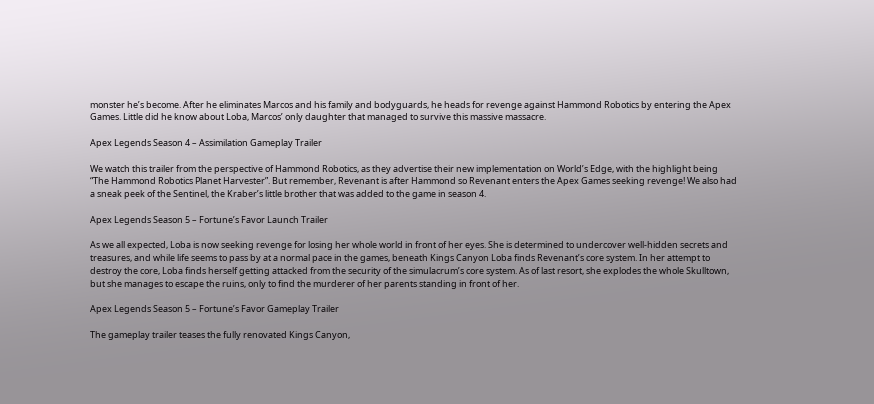monster he’s become. After he eliminates Marcos and his family and bodyguards, he heads for revenge against Hammond Robotics by entering the Apex Games. Little did he know about Loba, Marcos’ only daughter that managed to survive this massive massacre.

Apex Legends Season 4 – Assimilation Gameplay Trailer

We watch this trailer from the perspective of Hammond Robotics, as they advertise their new implementation on World’s Edge, with the highlight being “The Hammond Robotics Planet Harvester”. But remember, Revenant is after Hammond so Revenant enters the Apex Games seeking revenge! We also had a sneak peek of the Sentinel, the Kraber’s little brother that was added to the game in season 4.

Apex Legends Season 5 – Fortune’s Favor Launch Trailer

As we all expected, Loba is now seeking revenge for losing her whole world in front of her eyes. She is determined to undercover well-hidden secrets and treasures, and while life seems to pass by at a normal pace in the games, beneath Kings Canyon Loba finds Revenant’s core system. In her attempt to destroy the core, Loba finds herself getting attacked from the security of the simulacrum’s core system. As of last resort, she explodes the whole Skulltown, but she manages to escape the ruins, only to find the murderer of her parents standing in front of her.

Apex Legends Season 5 – Fortune’s Favor Gameplay Trailer

The gameplay trailer teases the fully renovated Kings Canyon,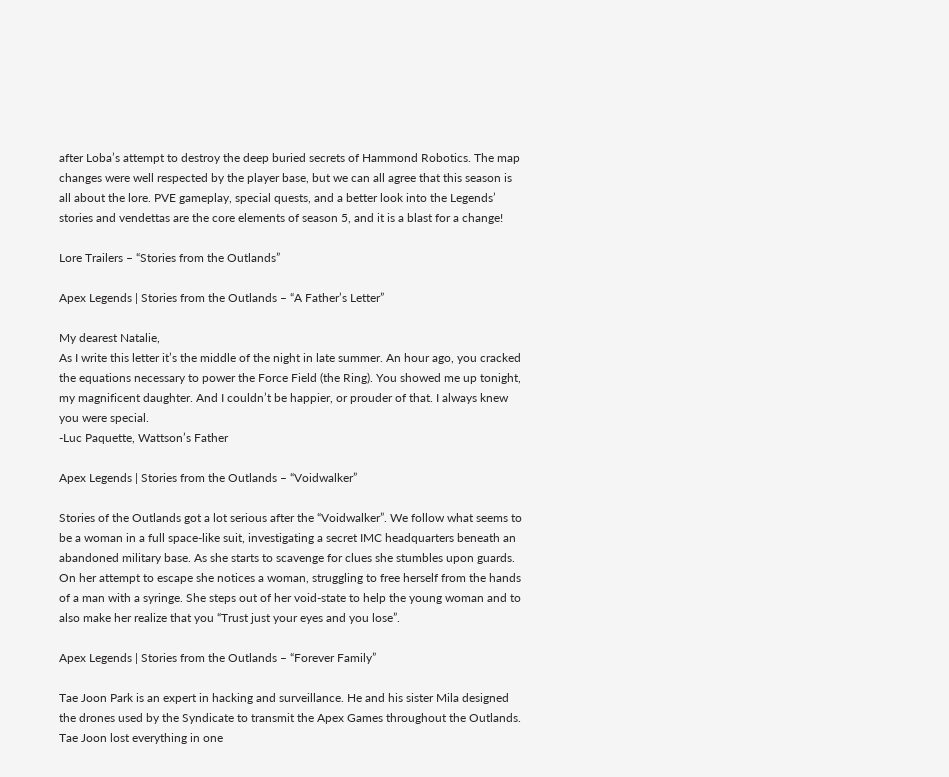after Loba’s attempt to destroy the deep buried secrets of Hammond Robotics. The map changes were well respected by the player base, but we can all agree that this season is all about the lore. PVE gameplay, special quests, and a better look into the Legends’ stories and vendettas are the core elements of season 5, and it is a blast for a change!

Lore Trailers – “Stories from the Outlands”

Apex Legends | Stories from the Outlands – “A Father’s Letter”

My dearest Natalie,
As I write this letter it’s the middle of the night in late summer. An hour ago, you cracked the equations necessary to power the Force Field (the Ring). You showed me up tonight, my magnificent daughter. And I couldn’t be happier, or prouder of that. I always knew you were special.
-Luc Paquette, Wattson’s Father

Apex Legends | Stories from the Outlands – “Voidwalker”

Stories of the Outlands got a lot serious after the “Voidwalker”. We follow what seems to be a woman in a full space-like suit, investigating a secret IMC headquarters beneath an abandoned military base. As she starts to scavenge for clues she stumbles upon guards. On her attempt to escape she notices a woman, struggling to free herself from the hands of a man with a syringe. She steps out of her void-state to help the young woman and to also make her realize that you “Trust just your eyes and you lose”.

Apex Legends | Stories from the Outlands – “Forever Family”

Tae Joon Park is an expert in hacking and surveillance. He and his sister Mila designed the drones used by the Syndicate to transmit the Apex Games throughout the Outlands. Tae Joon lost everything in one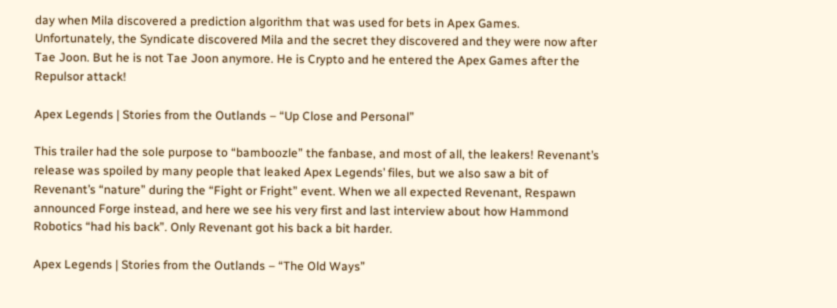day when Mila discovered a prediction algorithm that was used for bets in Apex Games. Unfortunately, the Syndicate discovered Mila and the secret they discovered and they were now after Tae Joon. But he is not Tae Joon anymore. He is Crypto and he entered the Apex Games after the Repulsor attack!

Apex Legends | Stories from the Outlands – “Up Close and Personal”

This trailer had the sole purpose to “bamboozle” the fanbase, and most of all, the leakers! Revenant’s release was spoiled by many people that leaked Apex Legends’ files, but we also saw a bit of Revenant’s “nature” during the “Fight or Fright” event. When we all expected Revenant, Respawn announced Forge instead, and here we see his very first and last interview about how Hammond Robotics “had his back”. Only Revenant got his back a bit harder.

Apex Legends | Stories from the Outlands – “The Old Ways”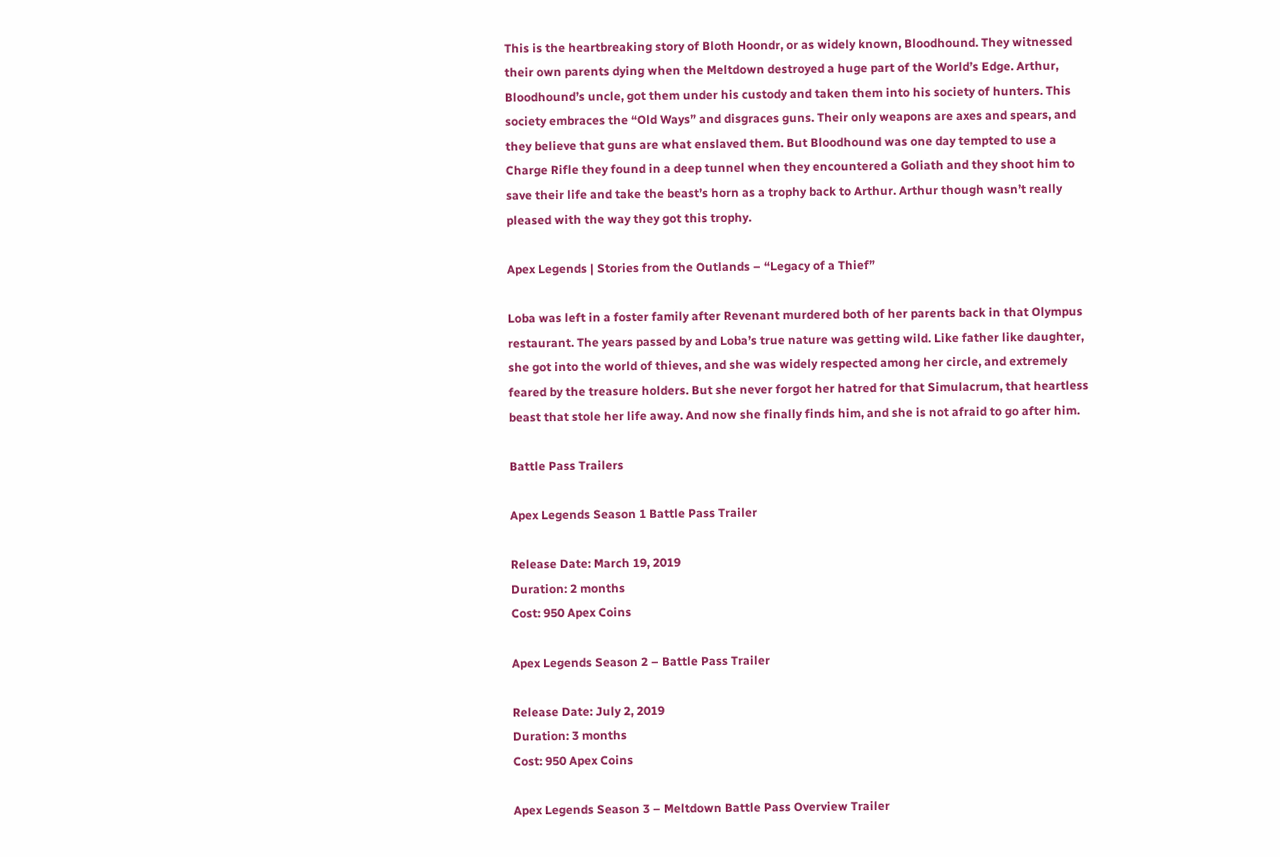This is the heartbreaking story of Bloth Hoondr, or as widely known, Bloodhound. They witnessed their own parents dying when the Meltdown destroyed a huge part of the World’s Edge. Arthur, Bloodhound’s uncle, got them under his custody and taken them into his society of hunters. This society embraces the “Old Ways” and disgraces guns. Their only weapons are axes and spears, and they believe that guns are what enslaved them. But Bloodhound was one day tempted to use a Charge Rifle they found in a deep tunnel when they encountered a Goliath and they shoot him to save their life and take the beast’s horn as a trophy back to Arthur. Arthur though wasn’t really pleased with the way they got this trophy.

Apex Legends | Stories from the Outlands – “Legacy of a Thief”

Loba was left in a foster family after Revenant murdered both of her parents back in that Olympus restaurant. The years passed by and Loba’s true nature was getting wild. Like father like daughter, she got into the world of thieves, and she was widely respected among her circle, and extremely feared by the treasure holders. But she never forgot her hatred for that Simulacrum, that heartless beast that stole her life away. And now she finally finds him, and she is not afraid to go after him.

Battle Pass Trailers

Apex Legends Season 1 Battle Pass Trailer

Release Date: March 19, 2019
Duration: 2 months
Cost: 950 Apex Coins

Apex Legends Season 2 – Battle Pass Trailer

Release Date: July 2, 2019
Duration: 3 months
Cost: 950 Apex Coins

Apex Legends Season 3 – Meltdown Battle Pass Overview Trailer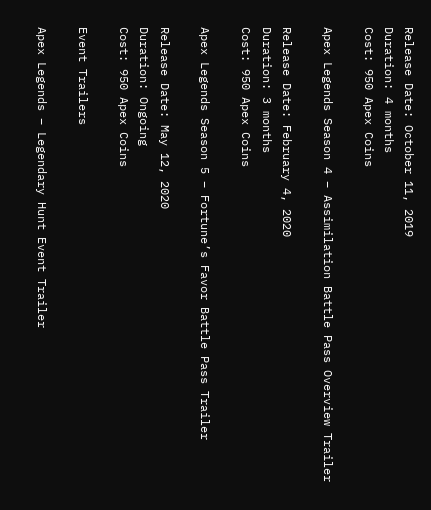Release Date: October 11, 2019
Duration: 4 months
Cost: 950 Apex Coins

Apex Legends Season 4 – Assimilation Battle Pass Overview Trailer

Release Date: February 4, 2020
Duration: 3 months
Cost: 950 Apex Coins

Apex Legends Season 5 – Fortune’s Favor Battle Pass Trailer

Release Date: May 12, 2020
Duration: Ongoing
Cost: 950 Apex Coins

Event Trailers

Apex Legends – Legendary Hunt Event Trailer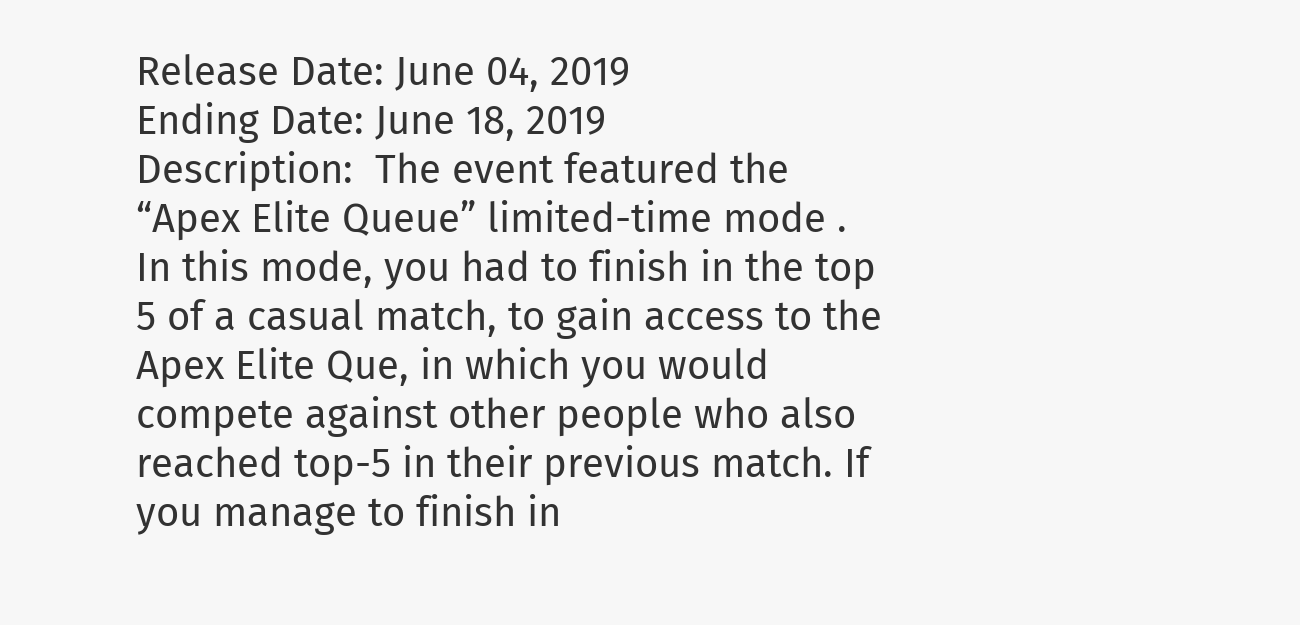Release Date: June 04, 2019
Ending Date: June 18, 2019
Description:  The event featured the “Apex Elite Queue” limited-time mode . In this mode, you had to finish in the top 5 of a casual match, to gain access to the Apex Elite Que, in which you would compete against other people who also reached top-5 in their previous match. If you manage to finish in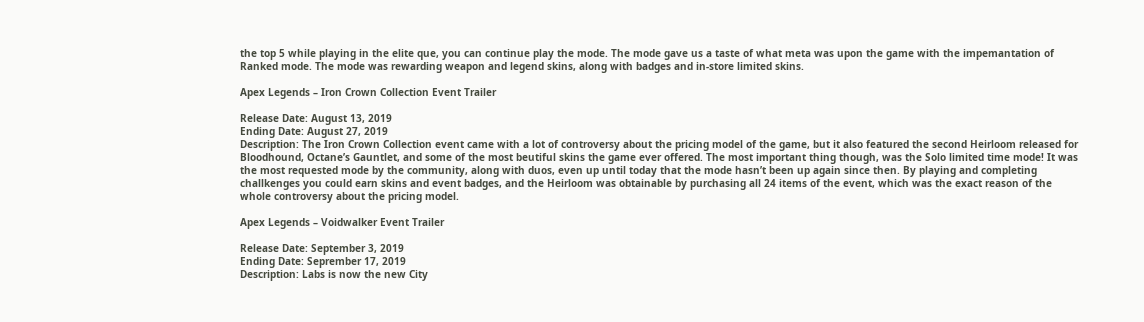the top 5 while playing in the elite que, you can continue play the mode. The mode gave us a taste of what meta was upon the game with the impemantation of Ranked mode. The mode was rewarding weapon and legend skins, along with badges and in-store limited skins.

Apex Legends – Iron Crown Collection Event Trailer

Release Date: August 13, 2019
Ending Date: August 27, 2019
Description: The Iron Crown Collection event came with a lot of controversy about the pricing model of the game, but it also featured the second Heirloom released for Bloodhound, Octane’s Gauntlet, and some of the most beutiful skins the game ever offered. The most important thing though, was the Solo limited time mode! It was the most requested mode by the community, along with duos, even up until today that the mode hasn’t been up again since then. By playing and completing challkenges you could earn skins and event badges, and the Heirloom was obtainable by purchasing all 24 items of the event, which was the exact reason of the whole controversy about the pricing model.

Apex Legends – Voidwalker Event Trailer

Release Date: September 3, 2019
Ending Date: Seprember 17, 2019
Description: Labs is now the new City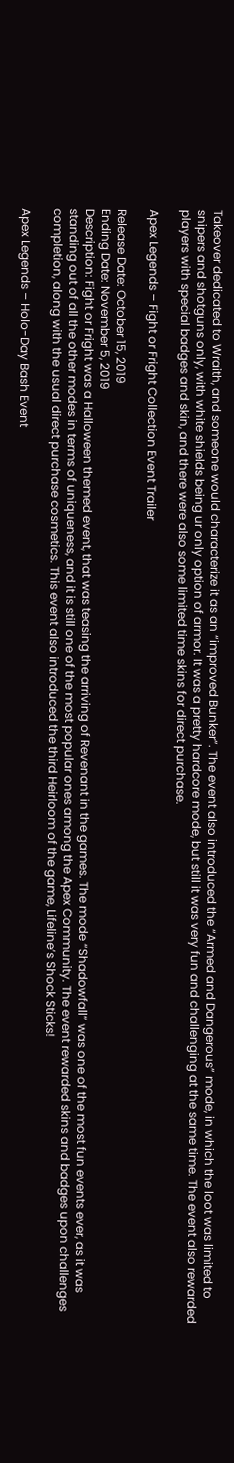Takeover dedicated to Wraith, and someone would characterize it as an “improved Bunker”. The event also introduced the “Armed and Dangerous” mode, in which the loot was limited to snipers and shotguns only, with white shields being ur only option of armor. It was a pretty hardcore mode, but still it was very fun and challenging at the same time. The event also rewarded players with special badges and skin, and there were also some limited time skins for direct purchase.

Apex Legends – Fight or Fright Collection Event Trailer

Release Date: October 15, 2019
Ending Date: November 5, 2019
Description: Fight or Fright was a Halloween themed event, that was teasing the arriving of Revenant in the games. The mode “Shadowfall” was one of the most fun events ever, as it was standing out of all the other modes in terms of uniqueness, and it is still one of the most popular ones among the Apex Community. The event rewarded skins and badges upon challenges completion, along with the usual direct purchase cosmetics. This event also introduced the third Heirloom of the game, Lifeline’s Shock Sticks!

Apex Legends – Holo-Day Bash Event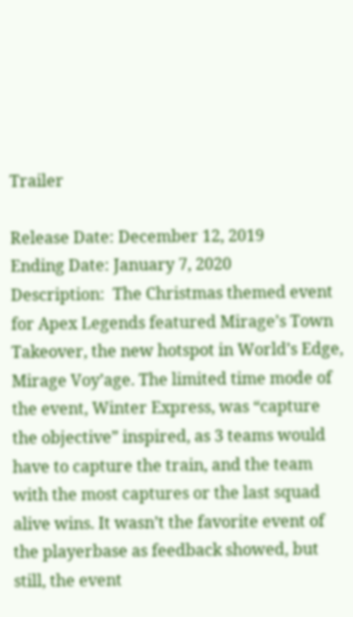Trailer

Release Date: December 12, 2019
Ending Date: January 7, 2020
Description:  The Christmas themed event for Apex Legends featured Mirage’s Town Takeover, the new hotspot in World’s Edge, Mirage Voy’age. The limited time mode of the event, Winter Express, was “capture the objective” inspired, as 3 teams would have to capture the train, and the team with the most captures or the last squad alive wins. It wasn’t the favorite event of the playerbase as feedback showed, but still, the event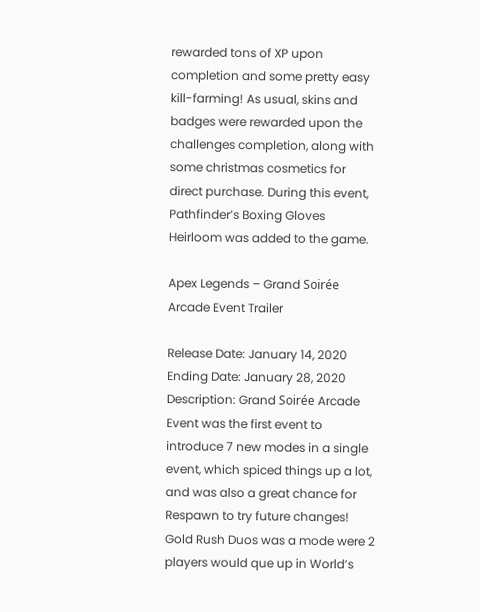rewarded tons of XP upon completion and some pretty easy kill-farming! As usual, skins and badges were rewarded upon the challenges completion, along with some christmas cosmetics for direct purchase. During this event, Pathfinder’s Boxing Gloves Heirloom was added to the game.

Apex Legends – Grand Soirée Arcade Event Trailer

Release Date: January 14, 2020
Ending Date: January 28, 2020
Description: Grand Soirée Arcade Event was the first event to introduce 7 new modes in a single event, which spiced things up a lot, and was also a great chance for Respawn to try future changes! Gold Rush Duos was a mode were 2 players would que up in World’s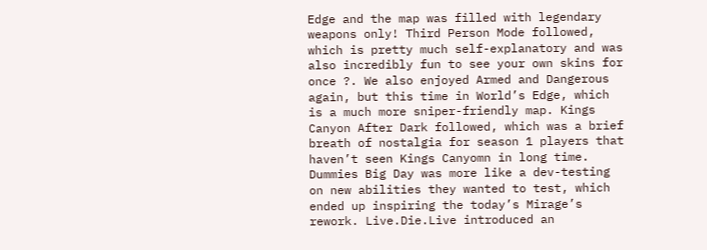Edge and the map was filled with legendary weapons only! Third Person Mode followed, which is pretty much self-explanatory and was also incredibly fun to see your own skins for once ?. We also enjoyed Armed and Dangerous again, but this time in World’s Edge, which is a much more sniper-friendly map. Kings Canyon After Dark followed, which was a brief breath of nostalgia for season 1 players that haven’t seen Kings Canyomn in long time. Dummies Big Day was more like a dev-testing on new abilities they wanted to test, which ended up inspiring the today’s Mirage’s rework. Live.Die.Live introduced an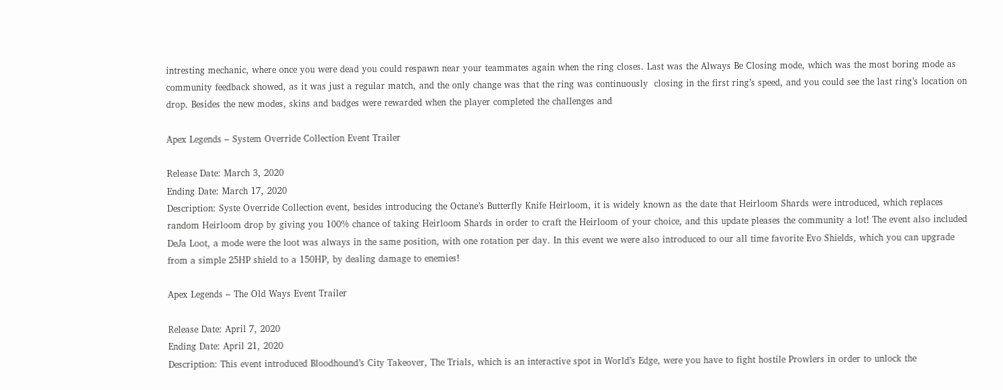intresting mechanic, where once you were dead you could respawn near your teammates again when the ring closes. Last was the Always Be Closing mode, which was the most boring mode as community feedback showed, as it was just a regular match, and the only change was that the ring was continuously  closing in the first ring’s speed, and you could see the last ring’s location on drop. Besides the new modes, skins and badges were rewarded when the player completed the challenges and

Apex Legends – System Override Collection Event Trailer

Release Date: March 3, 2020
Ending Date: March 17, 2020
Description: Syste Override Collection event, besides introducing the Octane’s Butterfly Knife Heirloom, it is widely known as the date that Heirloom Shards were introduced, which replaces random Heirloom drop by giving you 100% chance of taking Heirloom Shards in order to craft the Heirloom of your choice, and this update pleases the community a lot! The event also included DeJa Loot, a mode were the loot was always in the same position, with one rotation per day. In this event we were also introduced to our all time favorite Evo Shields, which you can upgrade from a simple 25HP shield to a 150HP, by dealing damage to enemies!

Apex Legends – The Old Ways Event Trailer

Release Date: April 7, 2020
Ending Date: April 21, 2020
Description: This event introduced Bloodhound’s City Takeover, The Trials, which is an interactive spot in World’s Edge, were you have to fight hostile Prowlers in order to unlock the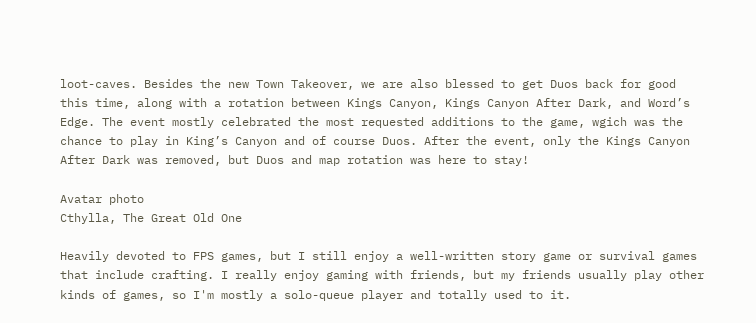loot-caves. Besides the new Town Takeover, we are also blessed to get Duos back for good this time, along with a rotation between Kings Canyon, Kings Canyon After Dark, and Word’s Edge. The event mostly celebrated the most requested additions to the game, wgich was the chance to play in King’s Canyon and of course Duos. After the event, only the Kings Canyon After Dark was removed, but Duos and map rotation was here to stay!

Avatar photo
Cthylla, The Great Old One

Heavily devoted to FPS games, but I still enjoy a well-written story game or survival games that include crafting. I really enjoy gaming with friends, but my friends usually play other kinds of games, so I'm mostly a solo-queue player and totally used to it.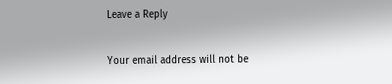Leave a Reply

Your email address will not be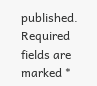published. Required fields are marked *